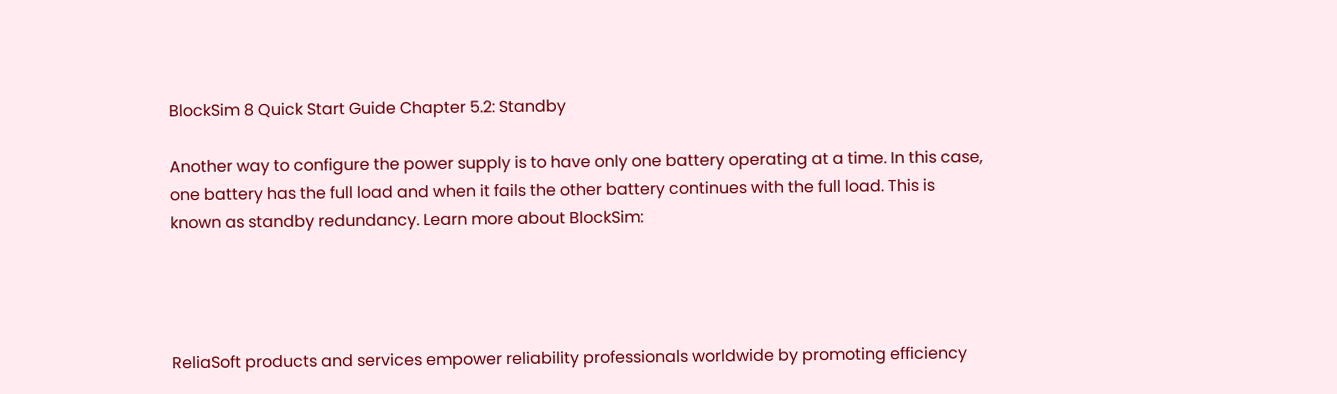BlockSim 8 Quick Start Guide Chapter 5.2: Standby

Another way to configure the power supply is to have only one battery operating at a time. In this case, one battery has the full load and when it fails the other battery continues with the full load. This is known as standby redundancy. Learn more about BlockSim:




ReliaSoft products and services empower reliability professionals worldwide by promoting efficiency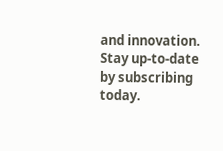and innovation. Stay up-to-date by subscribing today.